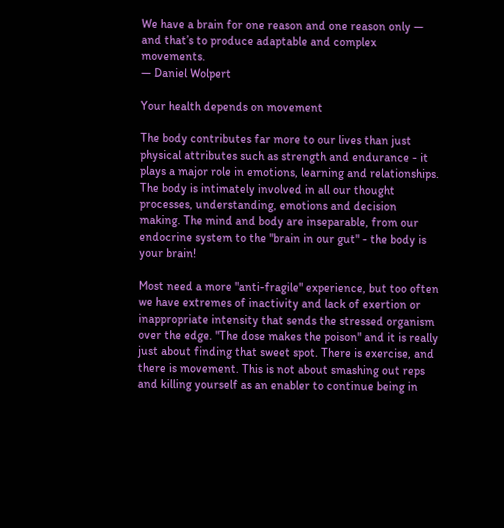We have a brain for one reason and one reason only — and that’s to produce adaptable and complex movements.
— Daniel Wolpert

Your health depends on movement

The body contributes far more to our lives than just physical attributes such as strength and endurance - it plays a major role in emotions, learning and relationships. The body is intimately involved in all our thought processes, understanding, emotions and decision making. The mind and body are inseparable, from our endocrine system to the "brain in our gut" - the body is your brain!

Most need a more "anti-fragile" experience, but too often we have extremes of inactivity and lack of exertion or inappropriate intensity that sends the stressed organism over the edge. "The dose makes the poison" and it is really just about finding that sweet spot. There is exercise, and there is movement. This is not about smashing out reps and killing yourself as an enabler to continue being in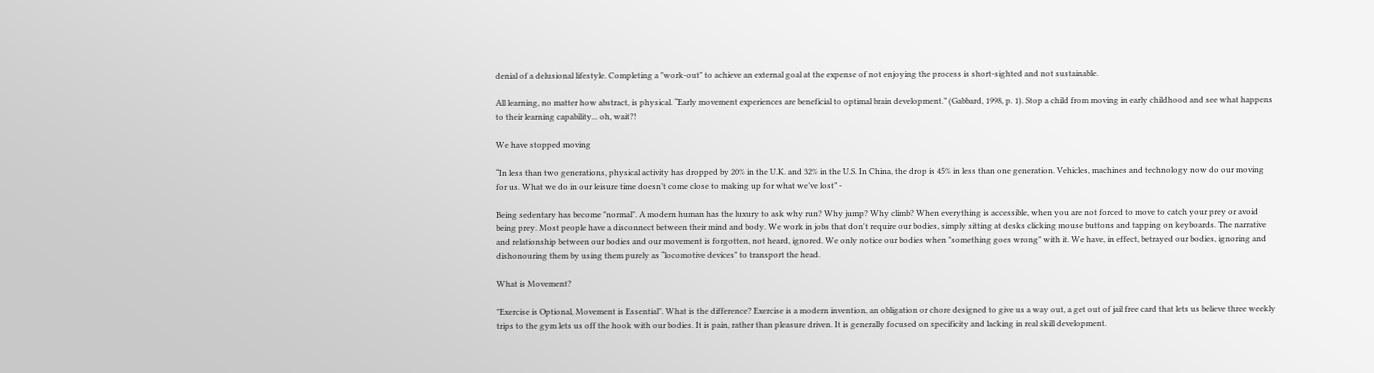denial of a delusional lifestyle. Completing a "work-out" to achieve an external goal at the expense of not enjoying the process is short-sighted and not sustainable.

All learning, no matter how abstract, is physical. “Early movement experiences are beneficial to optimal brain development.” (Gabbard, 1998, p. 1). Stop a child from moving in early childhood and see what happens to their learning capability... oh, wait?!

We have stopped moving

“In less than two generations, physical activity has dropped by 20% in the U.K. and 32% in the U.S. In China, the drop is 45% in less than one generation. Vehicles, machines and technology now do our moving for us. What we do in our leisure time doesn’t come close to making up for what we’ve lost” -

Being sedentary has become "normal". A modern human has the luxury to ask why run? Why jump? Why climb? When everything is accessible, when you are not forced to move to catch your prey or avoid being prey. Most people have a disconnect between their mind and body. We work in jobs that don't require our bodies, simply sitting at desks clicking mouse buttons and tapping on keyboards. The narrative and relationship between our bodies and our movement is forgotten, not heard, ignored. We only notice our bodies when "something goes wrong" with it. We have, in effect, betrayed our bodies, ignoring and dishonouring them by using them purely as “locomotive devices" to transport the head.

What is Movement?

"Exercise is Optional, Movement is Essential". What is the difference? Exercise is a modern invention, an obligation or chore designed to give us a way out, a get out of jail free card that lets us believe three weekly trips to the gym lets us off the hook with our bodies. It is pain, rather than pleasure driven. It is generally focused on specificity and lacking in real skill development.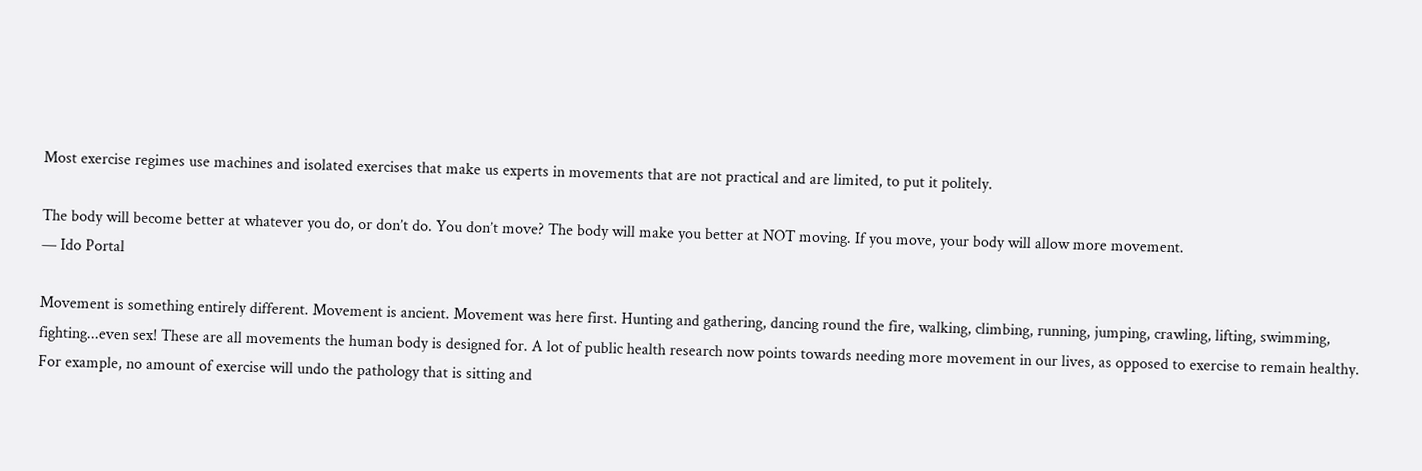Most exercise regimes use machines and isolated exercises that make us experts in movements that are not practical and are limited, to put it politely.

The body will become better at whatever you do, or don’t do. You don’t move? The body will make you better at NOT moving. If you move, your body will allow more movement.
— Ido Portal

Movement is something entirely different. Movement is ancient. Movement was here first. Hunting and gathering, dancing round the fire, walking, climbing, running, jumping, crawling, lifting, swimming, fighting...even sex! These are all movements the human body is designed for. A lot of public health research now points towards needing more movement in our lives, as opposed to exercise to remain healthy. For example, no amount of exercise will undo the pathology that is sitting and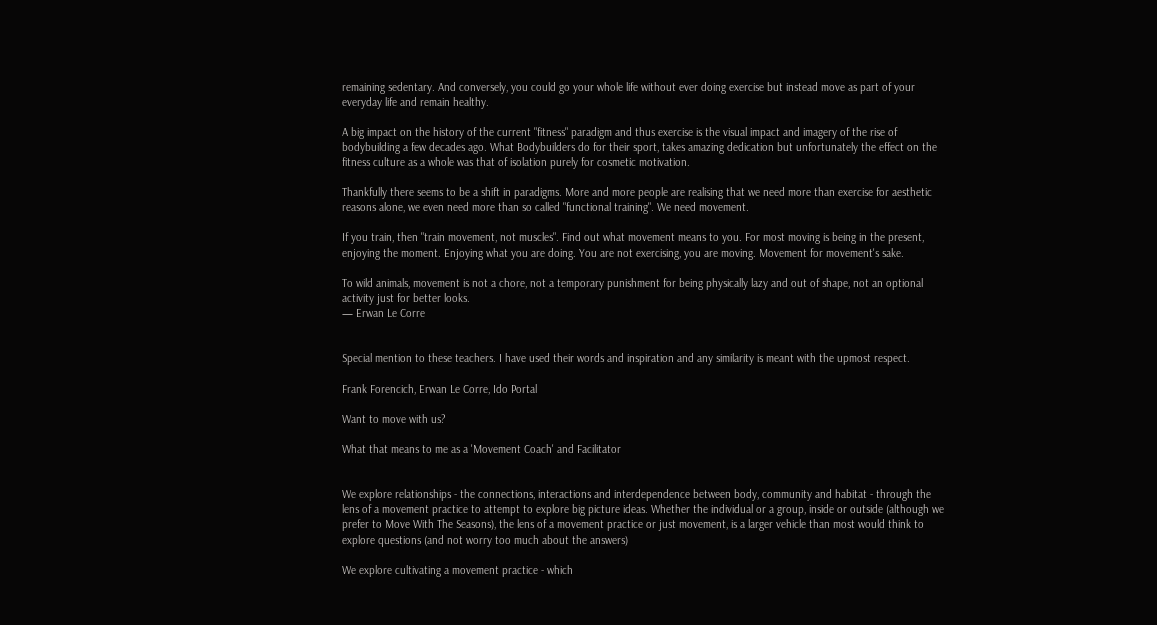remaining sedentary. And conversely, you could go your whole life without ever doing exercise but instead move as part of your everyday life and remain healthy.

A big impact on the history of the current "fitness" paradigm and thus exercise is the visual impact and imagery of the rise of bodybuilding a few decades ago. What Bodybuilders do for their sport, takes amazing dedication but unfortunately the effect on the fitness culture as a whole was that of isolation purely for cosmetic motivation.

Thankfully there seems to be a shift in paradigms. More and more people are realising that we need more than exercise for aesthetic reasons alone, we even need more than so called "functional training". We need movement.

If you train, then "train movement, not muscles". Find out what movement means to you. For most moving is being in the present, enjoying the moment. Enjoying what you are doing. You are not exercising, you are moving. Movement for movement's sake.

To wild animals, movement is not a chore, not a temporary punishment for being physically lazy and out of shape, not an optional activity just for better looks.
— Erwan Le Corre


Special mention to these teachers. I have used their words and inspiration and any similarity is meant with the upmost respect.

Frank Forencich, Erwan Le Corre, Ido Portal

Want to move with us?

What that means to me as a 'Movement Coach' and Facilitator


We explore relationships - the connections, interactions and interdependence between body, community and habitat - through the lens of a movement practice to attempt to explore big picture ideas. Whether the individual or a group, inside or outside (although we prefer to Move With The Seasons), the lens of a movement practice or just movement, is a larger vehicle than most would think to explore questions (and not worry too much about the answers)

We explore cultivating a movement practice - which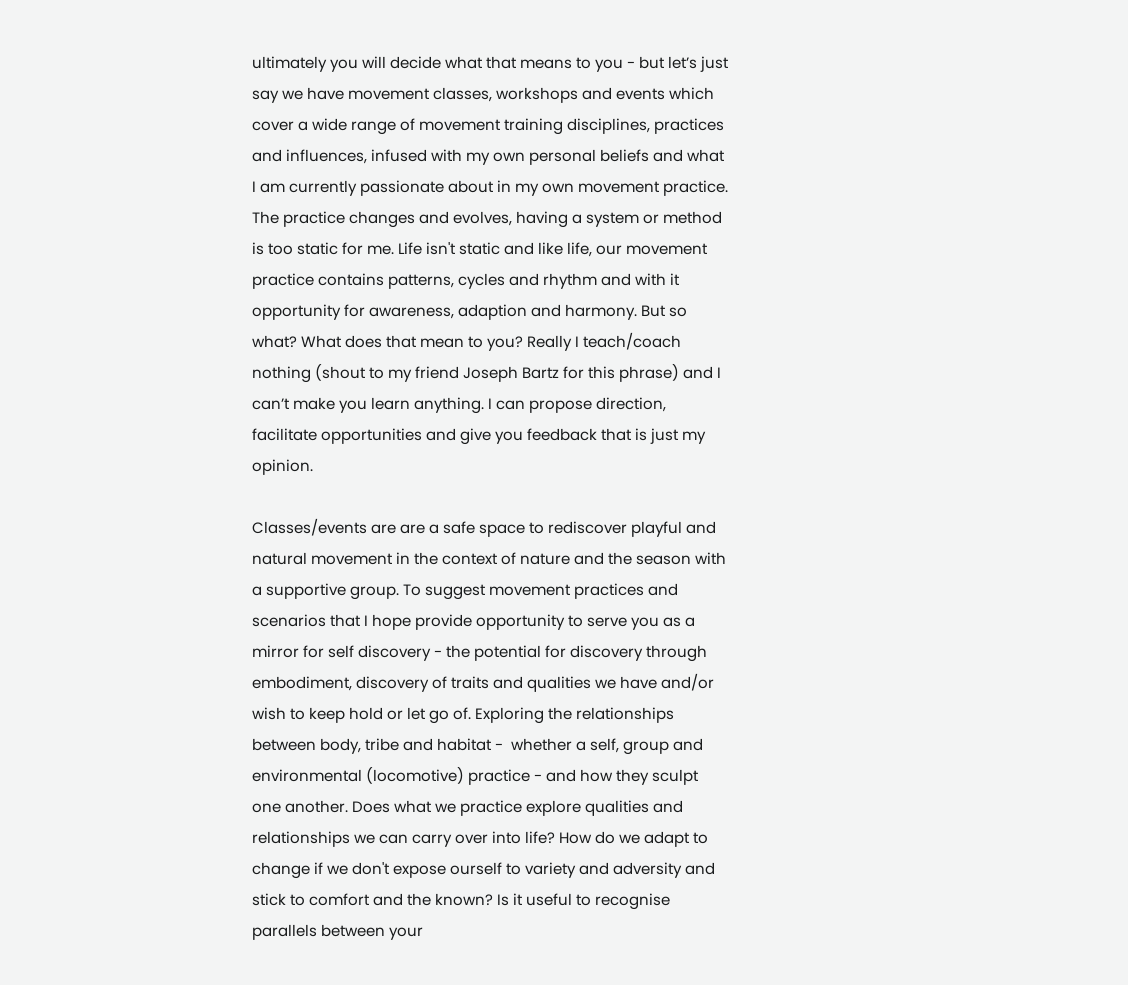ultimately you will decide what that means to you - but let’s just say we have movement classes, workshops and events which cover a wide range of movement training disciplines, practices and influences, infused with my own personal beliefs and what I am currently passionate about in my own movement practice. The practice changes and evolves, having a system or method is too static for me. Life isn't static and like life, our movement practice contains patterns, cycles and rhythm and with it opportunity for awareness, adaption and harmony. But so what? What does that mean to you? Really I teach/coach nothing (shout to my friend Joseph Bartz for this phrase) and I can’t make you learn anything. I can propose direction, facilitate opportunities and give you feedback that is just my opinion.

Classes/events are are a safe space to rediscover playful and natural movement in the context of nature and the season with a supportive group. To suggest movement practices and scenarios that I hope provide opportunity to serve you as a mirror for self discovery - the potential for discovery through embodiment, discovery of traits and qualities we have and/or wish to keep hold or let go of. Exploring the relationships  between body, tribe and habitat -  whether a self, group and environmental (locomotive) practice - and how they sculpt one another. Does what we practice explore qualities and relationships we can carry over into life? How do we adapt to change if we don't expose ourself to variety and adversity and stick to comfort and the known? Is it useful to recognise parallels between your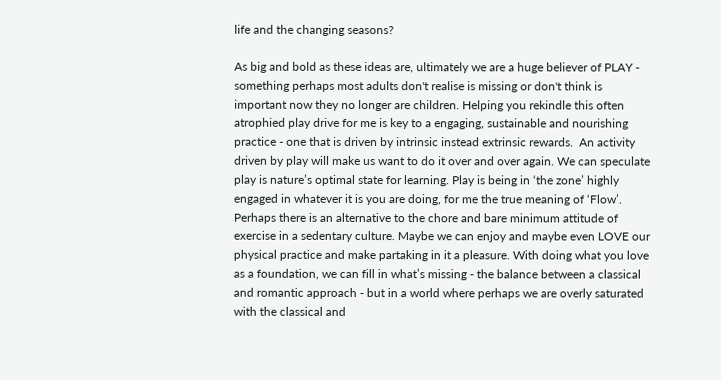life and the changing seasons?

As big and bold as these ideas are, ultimately we are a huge believer of PLAY - something perhaps most adults don't realise is missing or don't think is important now they no longer are children. Helping you rekindle this often atrophied play drive for me is key to a engaging, sustainable and nourishing practice - one that is driven by intrinsic instead extrinsic rewards.  An activity driven by play will make us want to do it over and over again. We can speculate play is nature’s optimal state for learning. Play is being in ‘the zone’ highly engaged in whatever it is you are doing, for me the true meaning of ‘Flow’. Perhaps there is an alternative to the chore and bare minimum attitude of exercise in a sedentary culture. Maybe we can enjoy and maybe even LOVE our physical practice and make partaking in it a pleasure. With doing what you love as a foundation, we can fill in what’s missing - the balance between a classical and romantic approach - but in a world where perhaps we are overly saturated with the classical and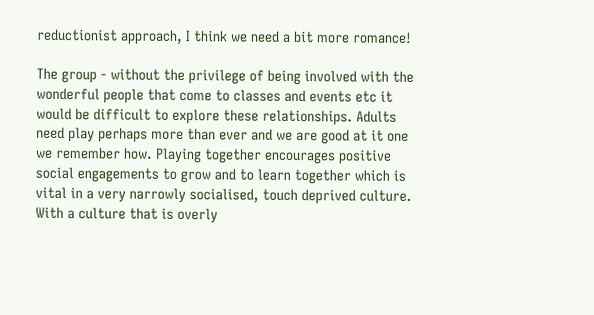reductionist approach, I think we need a bit more romance!

The group - without the privilege of being involved with the wonderful people that come to classes and events etc it would be difficult to explore these relationships. Adults need play perhaps more than ever and we are good at it one we remember how. Playing together encourages positive social engagements to grow and to learn together which is vital in a very narrowly socialised, touch deprived culture. With a culture that is overly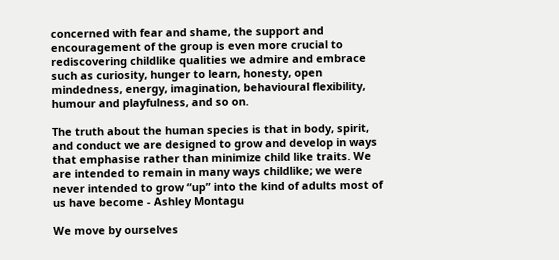concerned with fear and shame, the support and encouragement of the group is even more crucial to rediscovering childlike qualities we admire and embrace such as curiosity, hunger to learn, honesty, open mindedness, energy, imagination, behavioural flexibility, humour and playfulness, and so on.

The truth about the human species is that in body, spirit, and conduct we are designed to grow and develop in ways that emphasise rather than minimize child like traits. We are intended to remain in many ways childlike; we were never intended to grow “up” into the kind of adults most of us have become - Ashley Montagu

We move by ourselves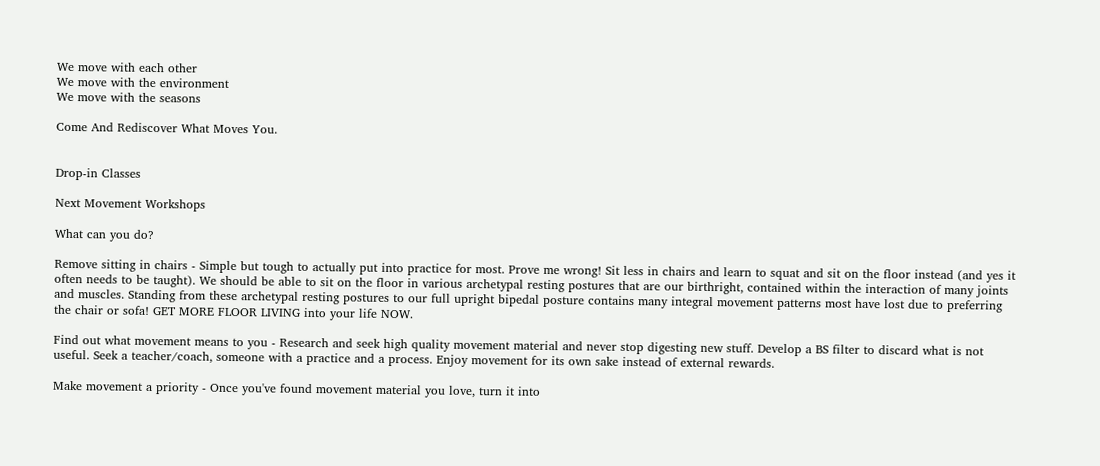We move with each other
We move with the environment
We move with the seasons

Come And Rediscover What Moves You.


Drop-in Classes

Next Movement Workshops

What can you do?

Remove sitting in chairs - Simple but tough to actually put into practice for most. Prove me wrong! Sit less in chairs and learn to squat and sit on the floor instead (and yes it often needs to be taught). We should be able to sit on the floor in various archetypal resting postures that are our birthright, contained within the interaction of many joints and muscles. Standing from these archetypal resting postures to our full upright bipedal posture contains many integral movement patterns most have lost due to preferring the chair or sofa! GET MORE FLOOR LIVING into your life NOW.

Find out what movement means to you - Research and seek high quality movement material and never stop digesting new stuff. Develop a BS filter to discard what is not useful. Seek a teacher/coach, someone with a practice and a process. Enjoy movement for its own sake instead of external rewards.

Make movement a priority - Once you've found movement material you love, turn it into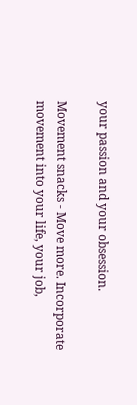your passion and your obsession.

Movement snacks - Move more. Incorporate movement into your life, your job,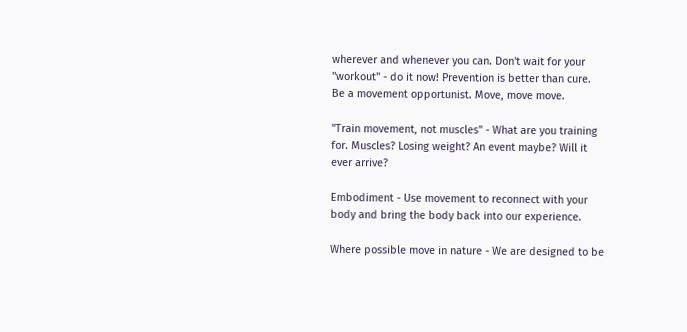wherever and whenever you can. Don't wait for your "workout" - do it now! Prevention is better than cure. Be a movement opportunist. Move, move move.

"Train movement, not muscles" - What are you training for. Muscles? Losing weight? An event maybe? Will it ever arrive?

Embodiment - Use movement to reconnect with your body and bring the body back into our experience.

Where possible move in nature - We are designed to be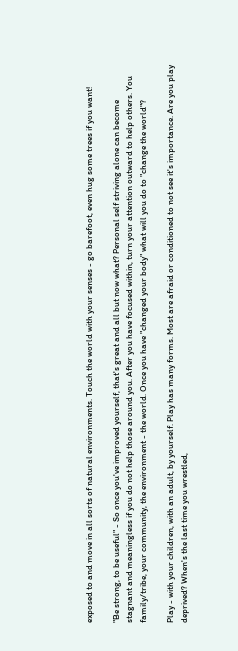exposed to and move in all sorts of natural environments. Touch the world with your senses - go barefoot, even hug some trees if you want!

"Be strong, to be useful" - So once you've improved yourself, that's great and all but now what? Personal self striving alone can become stagnant and meaningless if you do not help those around you. After you have focused within, turn your attention outward to help others. You family/tribe, your community, the environment - the world. Once you have "changed your body" what will you do to "change the world"?

Play - with your children, with an adult, by yourself. Play has many forms. Most are afraid or conditioned to not see it's importance. Are you play deprived? When's the last time you wrestled,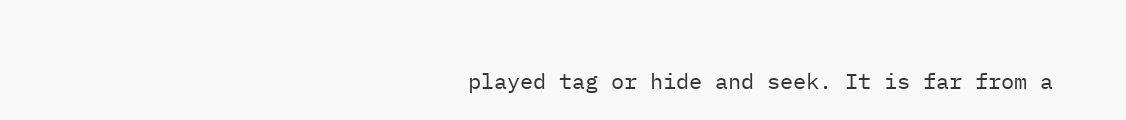played tag or hide and seek. It is far from a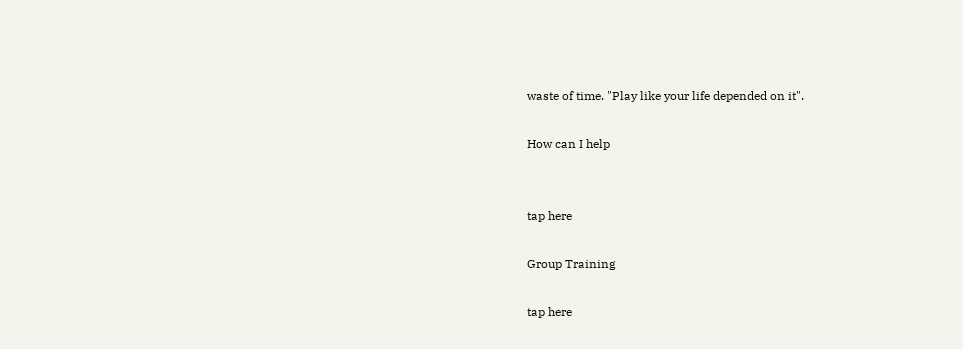waste of time. "Play like your life depended on it".

How can I help


tap here

Group Training

tap here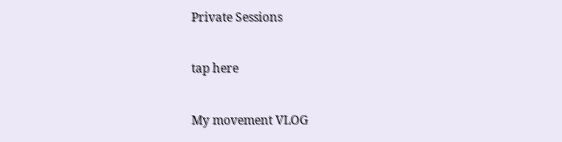Private Sessions

tap here

My movement VLOG